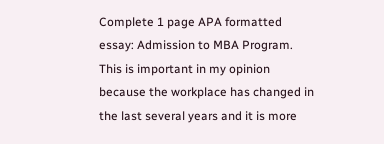Complete 1 page APA formatted essay: Admission to MBA Program.
This is important in my opinion because the workplace has changed in the last several years and it is more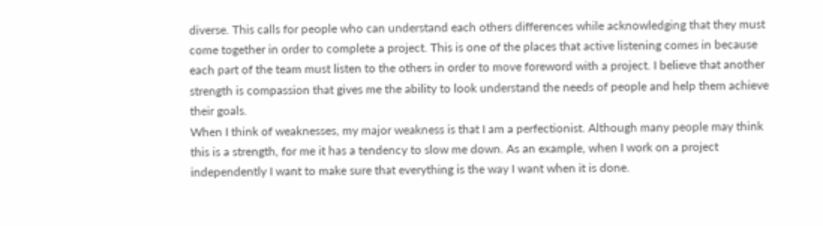diverse. This calls for people who can understand each others differences while acknowledging that they must come together in order to complete a project. This is one of the places that active listening comes in because each part of the team must listen to the others in order to move foreword with a project. I believe that another strength is compassion that gives me the ability to look understand the needs of people and help them achieve their goals.
When I think of weaknesses, my major weakness is that I am a perfectionist. Although many people may think this is a strength, for me it has a tendency to slow me down. As an example, when I work on a project independently I want to make sure that everything is the way I want when it is done.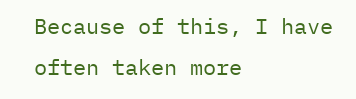Because of this, I have often taken more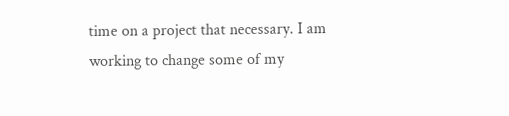time on a project that necessary. I am working to change some of my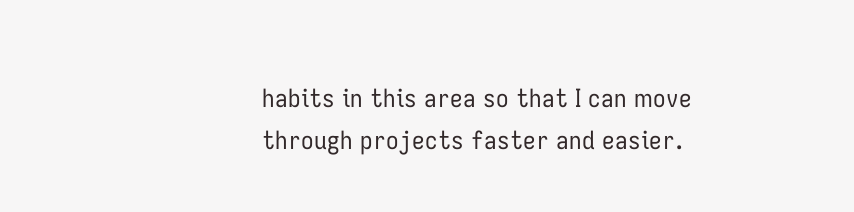habits in this area so that I can move through projects faster and easier.